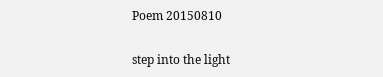Poem 20150810

step into the light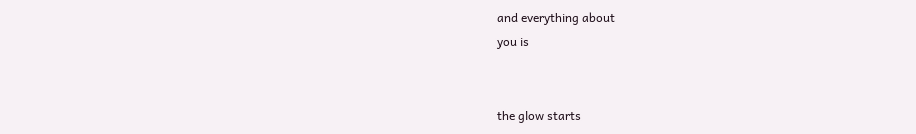and everything about
you is


the glow starts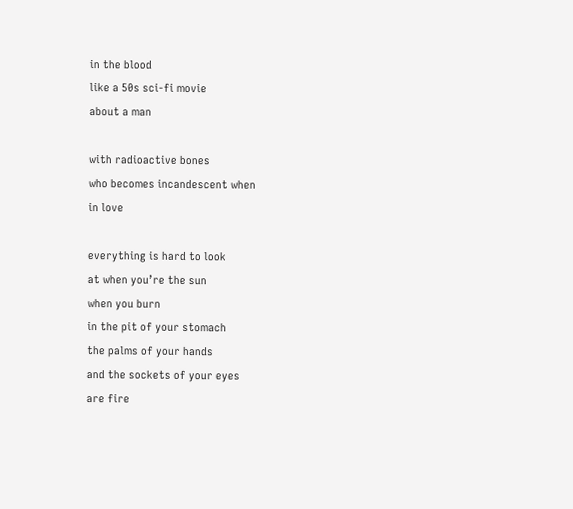in the blood
like a 50s sci-fi movie
about a man

with radioactive bones
who becomes incandescent when
in love

everything is hard to look
at when you’re the sun
when you burn
in the pit of your stomach
the palms of your hands
and the sockets of your eyes
are fire